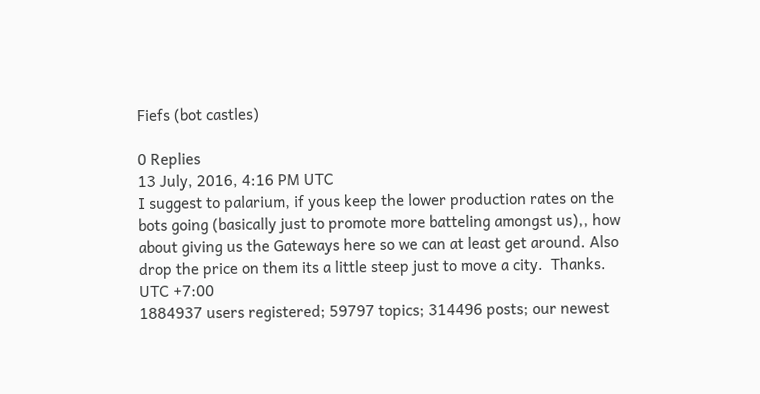Fiefs (bot castles)

0 Replies
13 July, 2016, 4:16 PM UTC
I suggest to palarium, if yous keep the lower production rates on the bots going (basically just to promote more batteling amongst us),, how about giving us the Gateways here so we can at least get around. Also drop the price on them its a little steep just to move a city.  Thanks.
UTC +7:00
1884937 users registered; 59797 topics; 314496 posts; our newest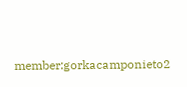member:gorkacamponieto2